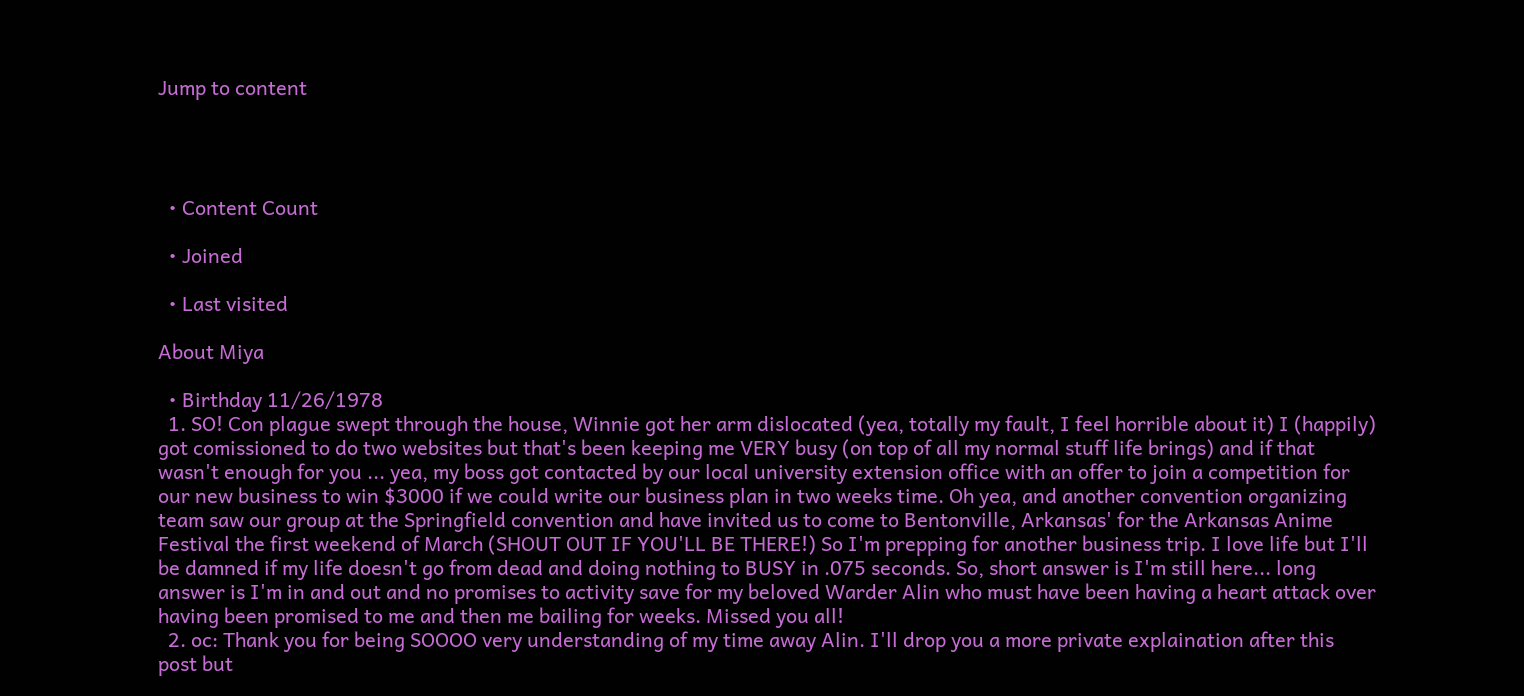Jump to content




  • Content Count

  • Joined

  • Last visited

About Miya

  • Birthday 11/26/1978
  1. SO! Con plague swept through the house, Winnie got her arm dislocated (yea, totally my fault, I feel horrible about it) I (happily) got comissioned to do two websites but that's been keeping me VERY busy (on top of all my normal stuff life brings) and if that wasn't enough for you ... yea, my boss got contacted by our local university extension office with an offer to join a competition for our new business to win $3000 if we could write our business plan in two weeks time. Oh yea, and another convention organizing team saw our group at the Springfield convention and have invited us to come to Bentonville, Arkansas' for the Arkansas Anime Festival the first weekend of March (SHOUT OUT IF YOU'LL BE THERE!) So I'm prepping for another business trip. I love life but I'll be damned if my life doesn't go from dead and doing nothing to BUSY in .075 seconds. So, short answer is I'm still here... long answer is I'm in and out and no promises to activity save for my beloved Warder Alin who must have been having a heart attack over having been promised to me and then me bailing for weeks. Missed you all!
  2. oc: Thank you for being SOOOO very understanding of my time away Alin. I'll drop you a more private explaination after this post but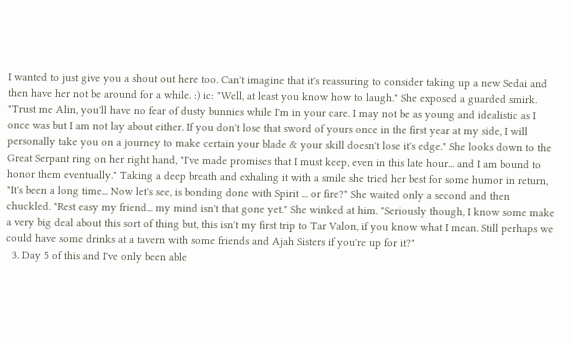I wanted to just give you a shout out here too. Can't imagine that it's reassuring to consider taking up a new Sedai and then have her not be around for a while. :) ic: "Well, at least you know how to laugh." She exposed a guarded smirk. "Trust me Alin, you'll have no fear of dusty bunnies while I'm in your care. I may not be as young and idealistic as I once was but I am not lay about either. If you don't lose that sword of yours once in the first year at my side, I will personally take you on a journey to make certain your blade & your skill doesn't lose it's edge." She looks down to the Great Serpant ring on her right hand, "I've made promises that I must keep, even in this late hour... and I am bound to honor them eventually." Taking a deep breath and exhaling it with a smile she tried her best for some humor in return, "It's been a long time... Now let's see, is bonding done with Spirit ... or fire?" She waited only a second and then chuckled. "Rest easy my friend... my mind isn't that gone yet." She winked at him. "Seriously though, I know some make a very big deal about this sort of thing but, this isn't my first trip to Tar Valon, if you know what I mean. Still perhaps we could have some drinks at a tavern with some friends and Ajah Sisters if you're up for it?"
  3. Day 5 of this and I've only been able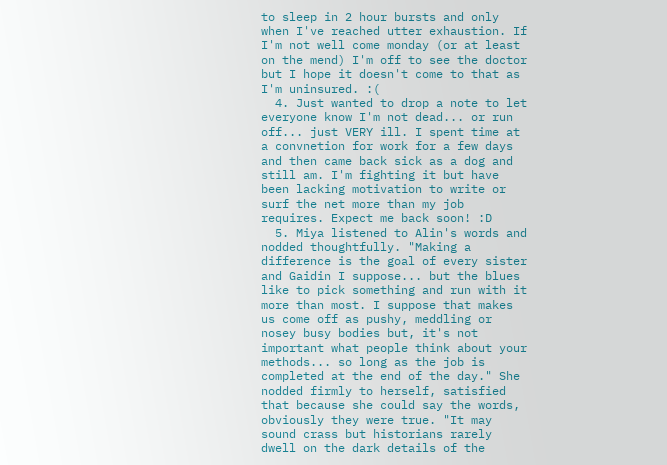to sleep in 2 hour bursts and only when I've reached utter exhaustion. If I'm not well come monday (or at least on the mend) I'm off to see the doctor but I hope it doesn't come to that as I'm uninsured. :(
  4. Just wanted to drop a note to let everyone know I'm not dead... or run off... just VERY ill. I spent time at a convnetion for work for a few days and then came back sick as a dog and still am. I'm fighting it but have been lacking motivation to write or surf the net more than my job requires. Expect me back soon! :D
  5. Miya listened to Alin's words and nodded thoughtfully. "Making a difference is the goal of every sister and Gaidin I suppose... but the blues like to pick something and run with it more than most. I suppose that makes us come off as pushy, meddling or nosey busy bodies but, it's not important what people think about your methods... so long as the job is completed at the end of the day." She nodded firmly to herself, satisfied that because she could say the words, obviously they were true. "It may sound crass but historians rarely dwell on the dark details of the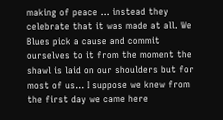making of peace ... instead they celebrate that it was made at all. We Blues pick a cause and commit ourselves to it from the moment the shawl is laid on our shoulders but for most of us... I suppose we knew from the first day we came here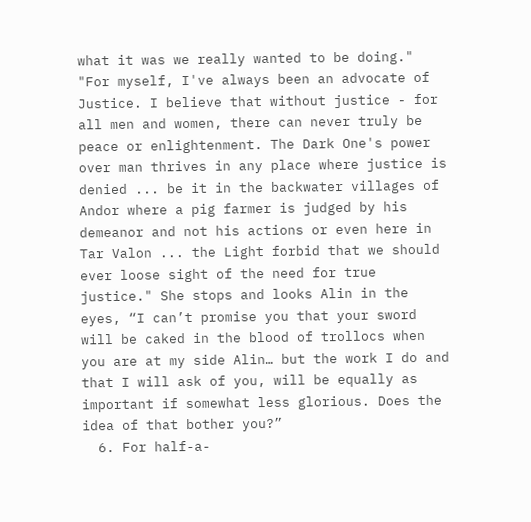what it was we really wanted to be doing." "For myself, I've always been an advocate of Justice. I believe that without justice - for all men and women, there can never truly be peace or enlightenment. The Dark One's power over man thrives in any place where justice is denied ... be it in the backwater villages of Andor where a pig farmer is judged by his demeanor and not his actions or even here in Tar Valon ... the Light forbid that we should ever loose sight of the need for true justice." She stops and looks Alin in the eyes, “I can’t promise you that your sword will be caked in the blood of trollocs when you are at my side Alin… but the work I do and that I will ask of you, will be equally as important if somewhat less glorious. Does the idea of that bother you?”
  6. For half-a-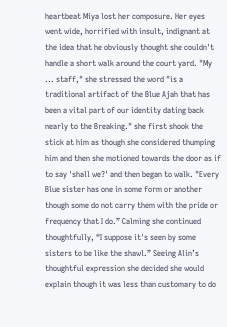heartbeat Miya lost her composure. Her eyes went wide, horrified with insult, indignant at the idea that he obviously thought she couldn't handle a short walk around the court yard. "My ... staff," she stressed the word "is a traditional artifact of the Blue Ajah that has been a vital part of our identity dating back nearly to the Breaking." she first shook the stick at him as though she considered thumping him and then she motioned towards the door as if to say 'shall we?' and then began to walk. "Every Blue sister has one in some form or another though some do not carry them with the pride or frequency that I do.” Calming she continued thoughtfully, “I suppose it's seen by some sisters to be like the shawl.” Seeing Alin’s thoughtful expression she decided she would explain though it was less than customary to do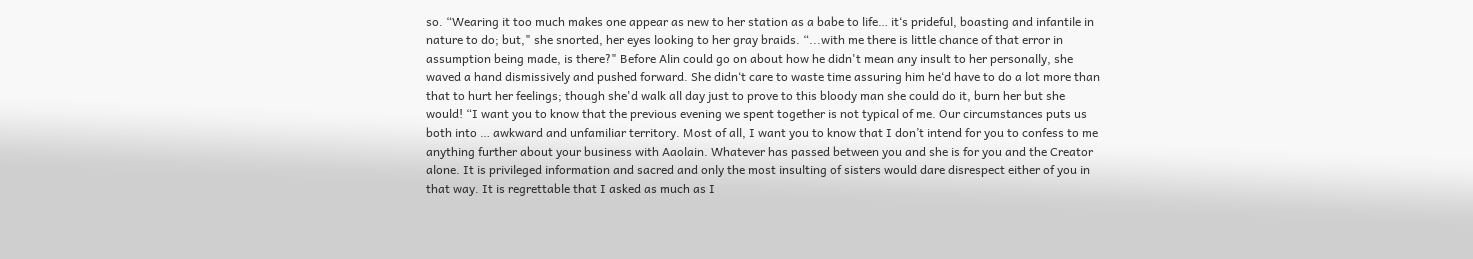so. “Wearing it too much makes one appear as new to her station as a babe to life… it‘s prideful, boasting and infantile in nature to do; but," she snorted, her eyes looking to her gray braids. “...with me there is little chance of that error in assumption being made, is there?" Before Alin could go on about how he didn't mean any insult to her personally, she waved a hand dismissively and pushed forward. She didn‘t care to waste time assuring him he‘d have to do a lot more than that to hurt her feelings; though she'd walk all day just to prove to this bloody man she could do it, burn her but she would! “I want you to know that the previous evening we spent together is not typical of me. Our circumstances puts us both into … awkward and unfamiliar territory. Most of all, I want you to know that I don’t intend for you to confess to me anything further about your business with Aaolain. Whatever has passed between you and she is for you and the Creator alone. It is privileged information and sacred and only the most insulting of sisters would dare disrespect either of you in that way. It is regrettable that I asked as much as I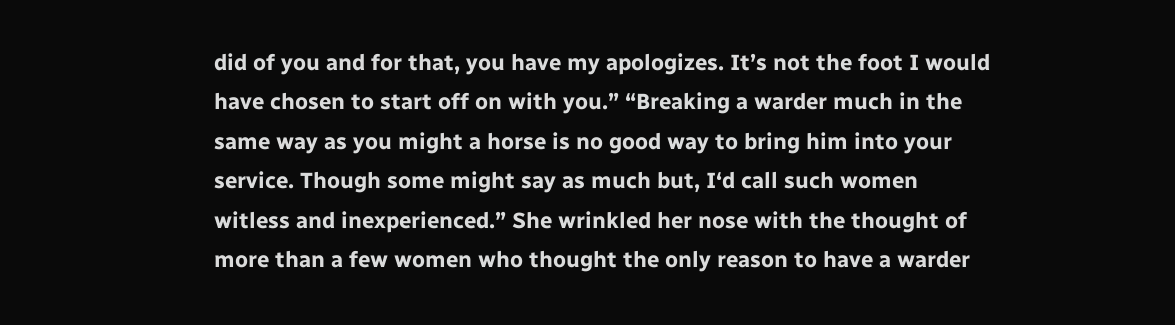did of you and for that, you have my apologizes. It’s not the foot I would have chosen to start off on with you.” “Breaking a warder much in the same way as you might a horse is no good way to bring him into your service. Though some might say as much but, I‘d call such women witless and inexperienced.” She wrinkled her nose with the thought of more than a few women who thought the only reason to have a warder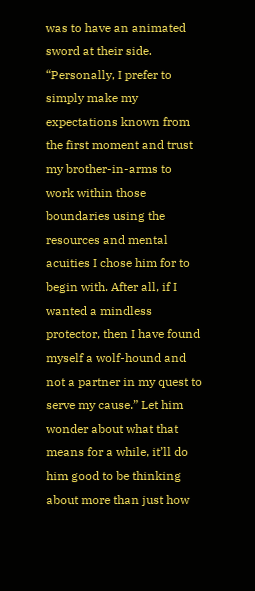was to have an animated sword at their side. “Personally, I prefer to simply make my expectations known from the first moment and trust my brother-in-arms to work within those boundaries using the resources and mental acuities I chose him for to begin with. After all, if I wanted a mindless protector, then I have found myself a wolf-hound and not a partner in my quest to serve my cause.” Let him wonder about what that means for a while, it’ll do him good to be thinking about more than just how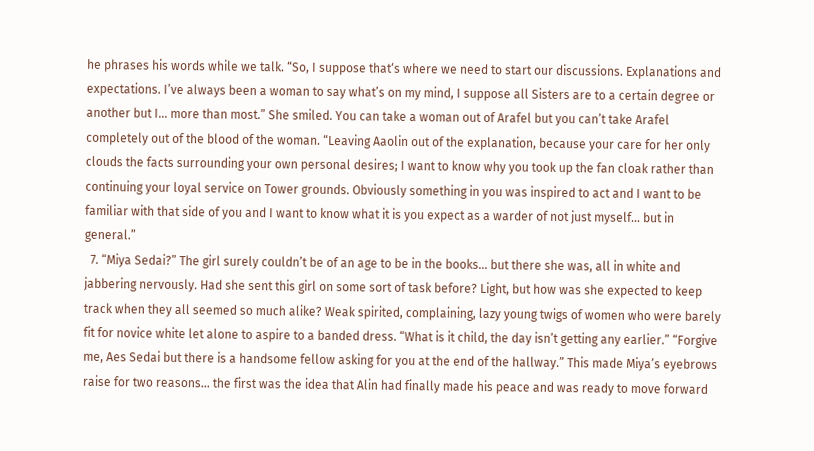he phrases his words while we talk. “So, I suppose that‘s where we need to start our discussions. Explanations and expectations. I’ve always been a woman to say what’s on my mind, I suppose all Sisters are to a certain degree or another but I… more than most.” She smiled. You can take a woman out of Arafel but you can’t take Arafel completely out of the blood of the woman. “Leaving Aaolin out of the explanation, because your care for her only clouds the facts surrounding your own personal desires; I want to know why you took up the fan cloak rather than continuing your loyal service on Tower grounds. Obviously something in you was inspired to act and I want to be familiar with that side of you and I want to know what it is you expect as a warder of not just myself… but in general.”
  7. “Miya Sedai?” The girl surely couldn’t be of an age to be in the books… but there she was, all in white and jabbering nervously. Had she sent this girl on some sort of task before? Light, but how was she expected to keep track when they all seemed so much alike? Weak spirited, complaining, lazy young twigs of women who were barely fit for novice white let alone to aspire to a banded dress. “What is it child, the day isn’t getting any earlier.” “Forgive me, Aes Sedai but there is a handsome fellow asking for you at the end of the hallway.” This made Miya’s eyebrows raise for two reasons… the first was the idea that Alin had finally made his peace and was ready to move forward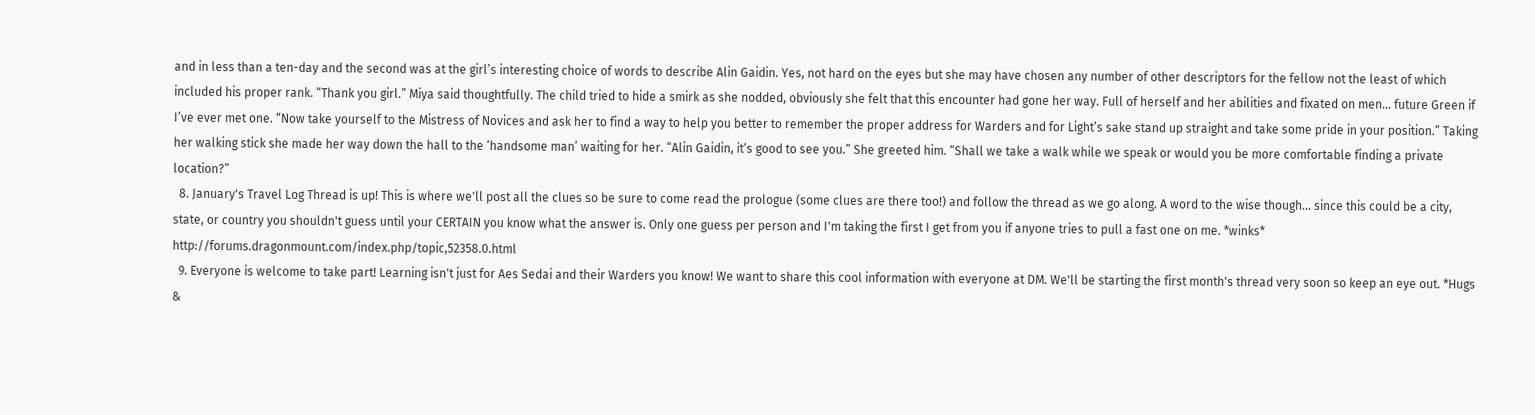and in less than a ten-day and the second was at the girl’s interesting choice of words to describe Alin Gaidin. Yes, not hard on the eyes but she may have chosen any number of other descriptors for the fellow not the least of which included his proper rank. “Thank you girl.” Miya said thoughtfully. The child tried to hide a smirk as she nodded, obviously she felt that this encounter had gone her way. Full of herself and her abilities and fixated on men… future Green if I’ve ever met one. “Now take yourself to the Mistress of Novices and ask her to find a way to help you better to remember the proper address for Warders and for Light’s sake stand up straight and take some pride in your position.” Taking her walking stick she made her way down the hall to the ‘handsome man’ waiting for her. “Alin Gaidin, it‘s good to see you.” She greeted him. “Shall we take a walk while we speak or would you be more comfortable finding a private location?”
  8. January's Travel Log Thread is up! This is where we'll post all the clues so be sure to come read the prologue (some clues are there too!) and follow the thread as we go along. A word to the wise though... since this could be a city, state, or country you shouldn't guess until your CERTAIN you know what the answer is. Only one guess per person and I'm taking the first I get from you if anyone tries to pull a fast one on me. *winks* http://forums.dragonmount.com/index.php/topic,52358.0.html
  9. Everyone is welcome to take part! Learning isn't just for Aes Sedai and their Warders you know! We want to share this cool information with everyone at DM. We'll be starting the first month's thread very soon so keep an eye out. *Hugs &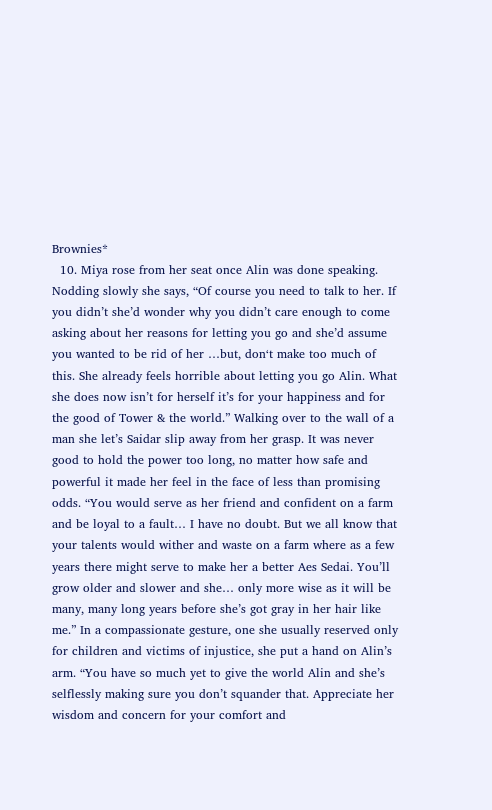Brownies*
  10. Miya rose from her seat once Alin was done speaking. Nodding slowly she says, “Of course you need to talk to her. If you didn’t she’d wonder why you didn’t care enough to come asking about her reasons for letting you go and she’d assume you wanted to be rid of her …but, don‘t make too much of this. She already feels horrible about letting you go Alin. What she does now isn’t for herself it’s for your happiness and for the good of Tower & the world.” Walking over to the wall of a man she let’s Saidar slip away from her grasp. It was never good to hold the power too long, no matter how safe and powerful it made her feel in the face of less than promising odds. “You would serve as her friend and confident on a farm and be loyal to a fault… I have no doubt. But we all know that your talents would wither and waste on a farm where as a few years there might serve to make her a better Aes Sedai. You’ll grow older and slower and she… only more wise as it will be many, many long years before she’s got gray in her hair like me.” In a compassionate gesture, one she usually reserved only for children and victims of injustice, she put a hand on Alin’s arm. “You have so much yet to give the world Alin and she’s selflessly making sure you don’t squander that. Appreciate her wisdom and concern for your comfort and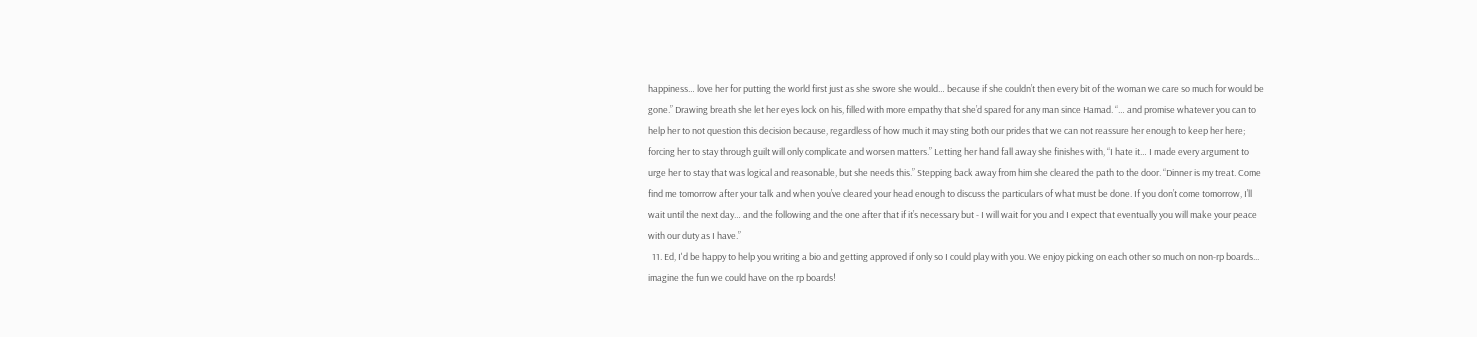happiness… love her for putting the world first just as she swore she would… because if she couldn’t then every bit of the woman we care so much for would be gone.” Drawing breath she let her eyes lock on his, filled with more empathy that she’d spared for any man since Hamad. “… and promise whatever you can to help her to not question this decision because, regardless of how much it may sting both our prides that we can not reassure her enough to keep her here; forcing her to stay through guilt will only complicate and worsen matters.” Letting her hand fall away she finishes with, “I hate it… I made every argument to urge her to stay that was logical and reasonable, but she needs this.” Stepping back away from him she cleared the path to the door. “Dinner is my treat. Come find me tomorrow after your talk and when you’ve cleared your head enough to discuss the particulars of what must be done. If you don’t come tomorrow, I’ll wait until the next day… and the following and the one after that if it’s necessary but - I will wait for you and I expect that eventually you will make your peace with our duty as I have.”
  11. Ed, I'd be happy to help you writing a bio and getting approved if only so I could play with you. We enjoy picking on each other so much on non-rp boards... imagine the fun we could have on the rp boards!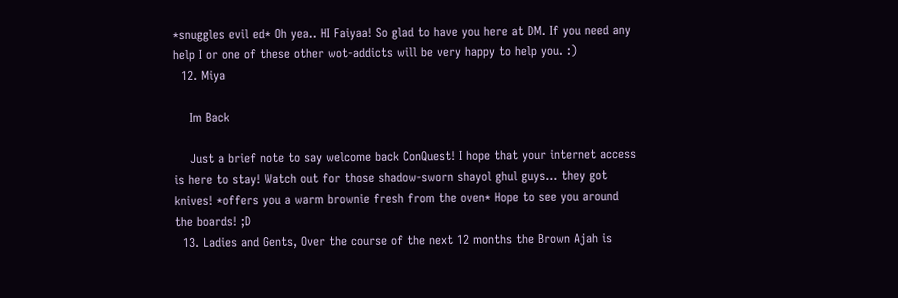*snuggles evil ed* Oh yea.. HI Faiyaa! So glad to have you here at DM. If you need any help I or one of these other wot-addicts will be very happy to help you. :)
  12. Miya

    Im Back

    Just a brief note to say welcome back ConQuest! I hope that your internet access is here to stay! Watch out for those shadow-sworn shayol ghul guys... they got knives! *offers you a warm brownie fresh from the oven* Hope to see you around the boards! ;D
  13. Ladies and Gents, Over the course of the next 12 months the Brown Ajah is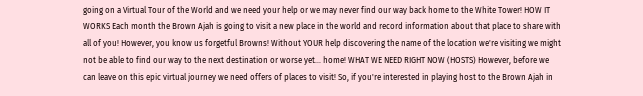going on a Virtual Tour of the World and we need your help or we may never find our way back home to the White Tower! HOW IT WORKS Each month the Brown Ajah is going to visit a new place in the world and record information about that place to share with all of you! However, you know us forgetful Browns! Without YOUR help discovering the name of the location we're visiting we might not be able to find our way to the next destination or worse yet... home! WHAT WE NEED RIGHT NOW (HOSTS) However, before we can leave on this epic virtual journey we need offers of places to visit! So, if you're interested in playing host to the Brown Ajah in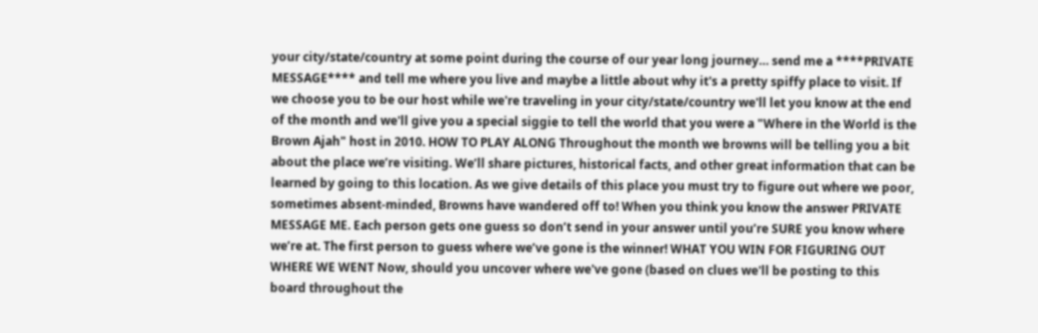your city/state/country at some point during the course of our year long journey… send me a ****PRIVATE MESSAGE**** and tell me where you live and maybe a little about why it's a pretty spiffy place to visit. If we choose you to be our host while we're traveling in your city/state/country we'll let you know at the end of the month and we'll give you a special siggie to tell the world that you were a "Where in the World is the Brown Ajah" host in 2010. HOW TO PLAY ALONG Throughout the month we browns will be telling you a bit about the place we’re visiting. We’ll share pictures, historical facts, and other great information that can be learned by going to this location. As we give details of this place you must try to figure out where we poor, sometimes absent-minded, Browns have wandered off to! When you think you know the answer PRIVATE MESSAGE ME. Each person gets one guess so don’t send in your answer until you’re SURE you know where we’re at. The first person to guess where we’ve gone is the winner! WHAT YOU WIN FOR FIGURING OUT WHERE WE WENT Now, should you uncover where we've gone (based on clues we'll be posting to this board throughout the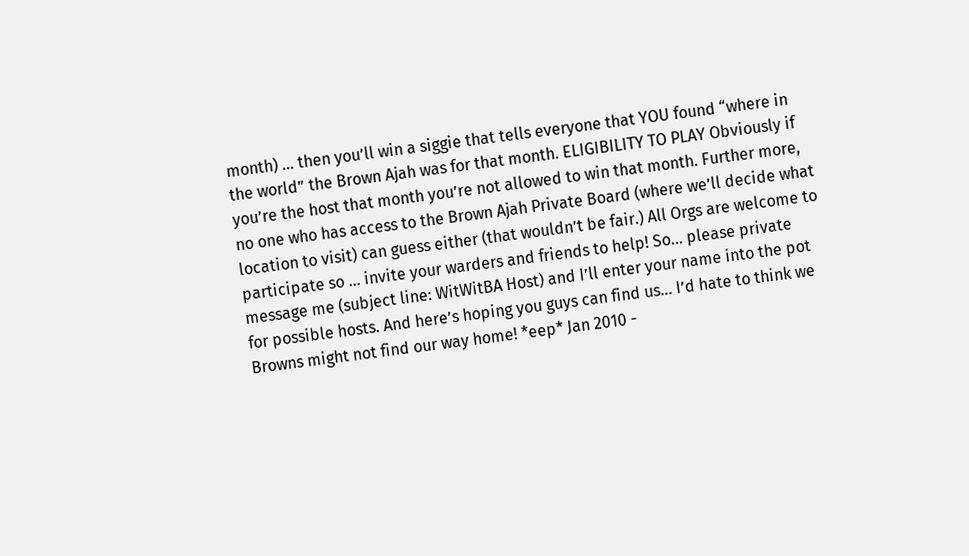month) … then you’ll win a siggie that tells everyone that YOU found “where in the world” the Brown Ajah was for that month. ELIGIBILITY TO PLAY Obviously if you’re the host that month you’re not allowed to win that month. Further more, no one who has access to the Brown Ajah Private Board (where we’ll decide what location to visit) can guess either (that wouldn’t be fair.) All Orgs are welcome to participate so … invite your warders and friends to help! So… please private message me (subject line: WitWitBA Host) and I’ll enter your name into the pot for possible hosts. And here’s hoping you guys can find us… I’d hate to think we Browns might not find our way home! *eep* Jan 2010 -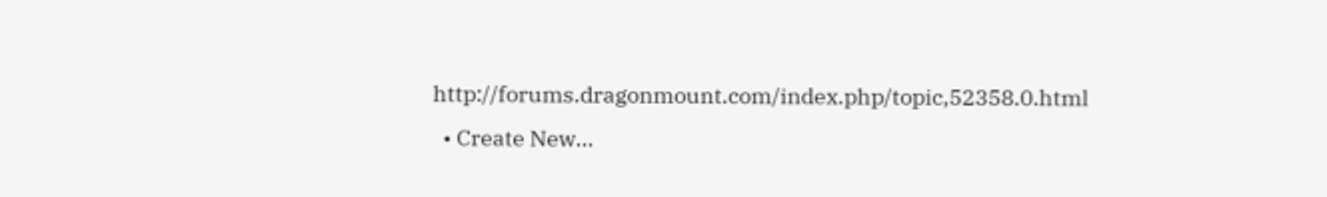http://forums.dragonmount.com/index.php/topic,52358.0.html
  • Create New...